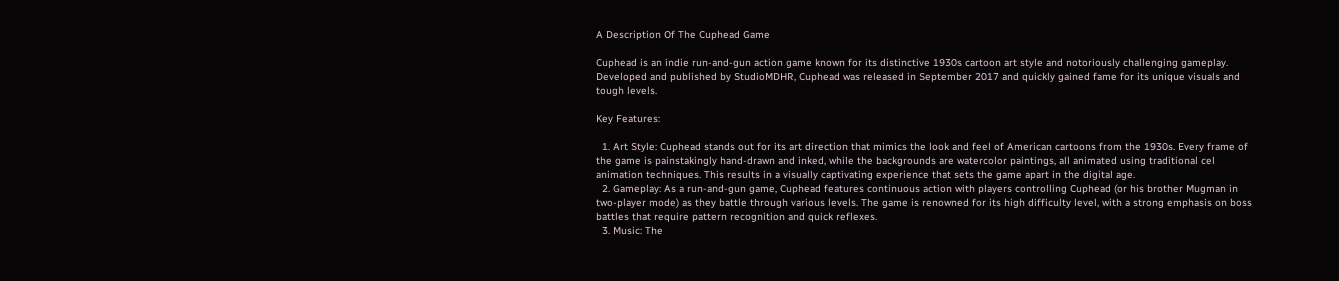A Description Of The Cuphead Game

Cuphead is an indie run-and-gun action game known for its distinctive 1930s cartoon art style and notoriously challenging gameplay. Developed and published by StudioMDHR, Cuphead was released in September 2017 and quickly gained fame for its unique visuals and tough levels.

Key Features:

  1. Art Style: Cuphead stands out for its art direction that mimics the look and feel of American cartoons from the 1930s. Every frame of the game is painstakingly hand-drawn and inked, while the backgrounds are watercolor paintings, all animated using traditional cel animation techniques. This results in a visually captivating experience that sets the game apart in the digital age.
  2. Gameplay: As a run-and-gun game, Cuphead features continuous action with players controlling Cuphead (or his brother Mugman in two-player mode) as they battle through various levels. The game is renowned for its high difficulty level, with a strong emphasis on boss battles that require pattern recognition and quick reflexes.
  3. Music: The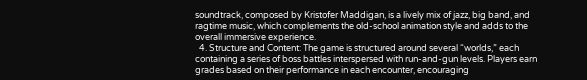soundtrack, composed by Kristofer Maddigan, is a lively mix of jazz, big band, and ragtime music, which complements the old-school animation style and adds to the overall immersive experience.
  4. Structure and Content: The game is structured around several “worlds,” each containing a series of boss battles interspersed with run-and-gun levels. Players earn grades based on their performance in each encounter, encouraging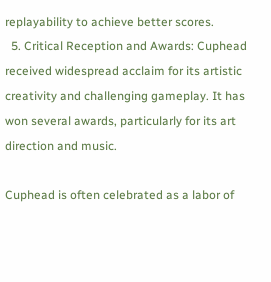replayability to achieve better scores.
  5. Critical Reception and Awards: Cuphead received widespread acclaim for its artistic creativity and challenging gameplay. It has won several awards, particularly for its art direction and music.

Cuphead is often celebrated as a labor of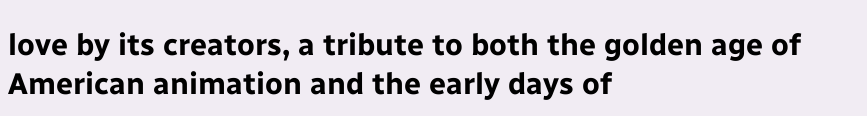love by its creators, a tribute to both the golden age of American animation and the early days of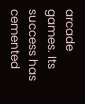arcade games. Its success has cemented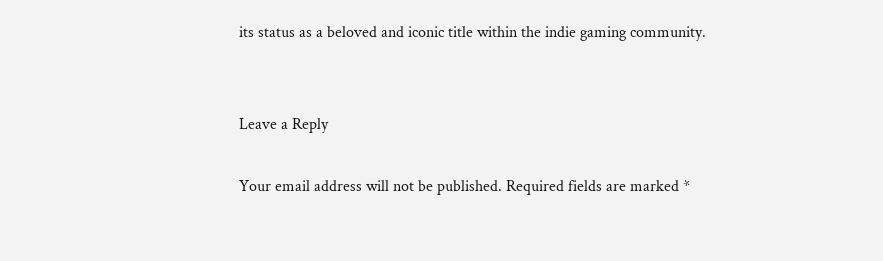its status as a beloved and iconic title within the indie gaming community.


Leave a Reply

Your email address will not be published. Required fields are marked *